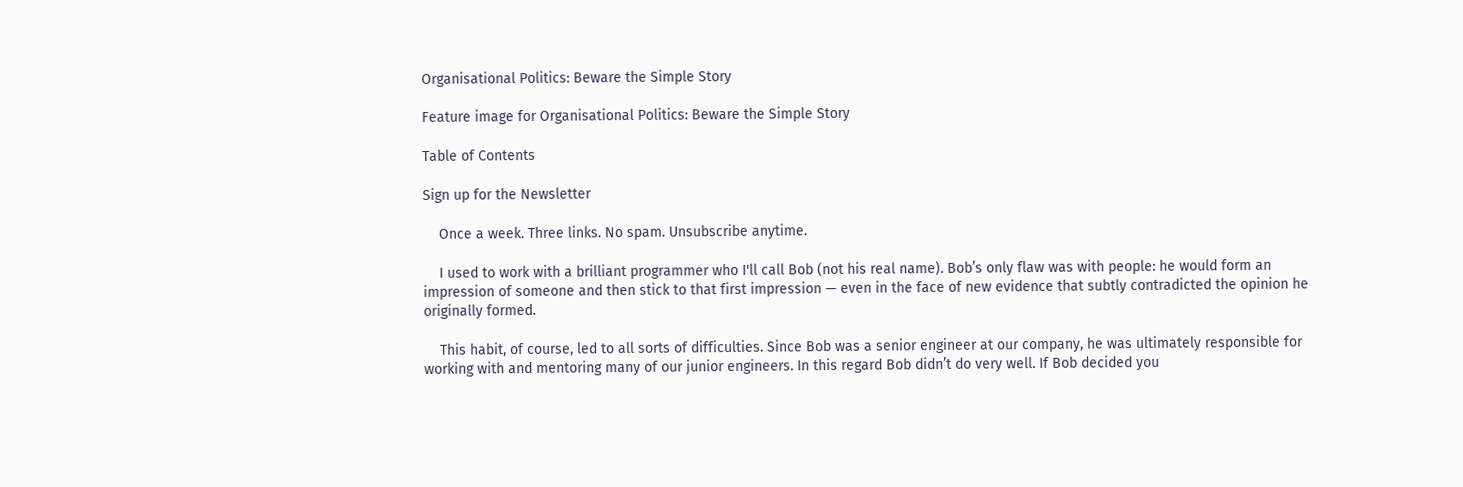Organisational Politics: Beware the Simple Story

Feature image for Organisational Politics: Beware the Simple Story

Table of Contents

Sign up for the Newsletter

    Once a week. Three links. No spam. Unsubscribe anytime.

    I used to work with a brilliant programmer who I'll call Bob (not his real name). Bob’s only flaw was with people: he would form an impression of someone and then stick to that first impression — even in the face of new evidence that subtly contradicted the opinion he originally formed.

    This habit, of course, led to all sorts of difficulties. Since Bob was a senior engineer at our company, he was ultimately responsible for working with and mentoring many of our junior engineers. In this regard Bob didn’t do very well. If Bob decided you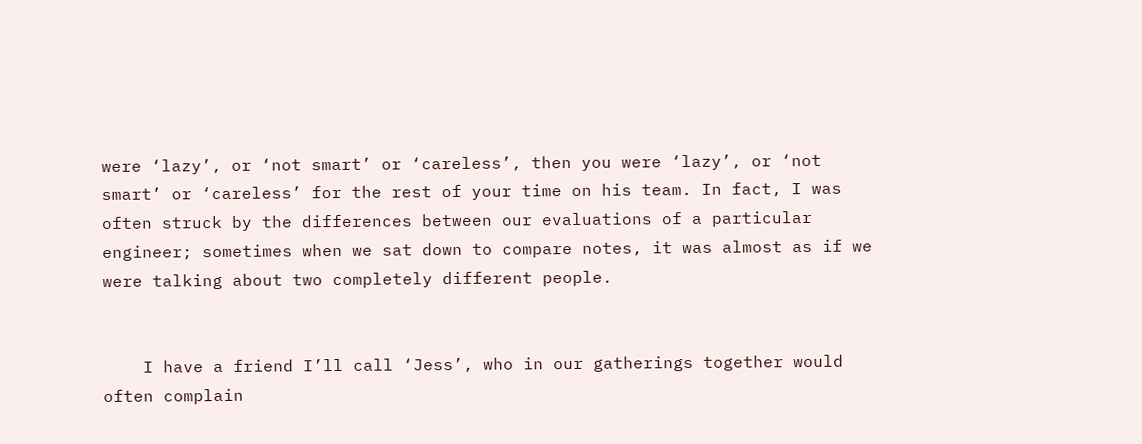were ‘lazy’, or ‘not smart’ or ‘careless’, then you were ‘lazy’, or ‘not smart’ or ‘careless’ for the rest of your time on his team. In fact, I was often struck by the differences between our evaluations of a particular engineer; sometimes when we sat down to compare notes, it was almost as if we were talking about two completely different people.


    I have a friend I’ll call ‘Jess’, who in our gatherings together would often complain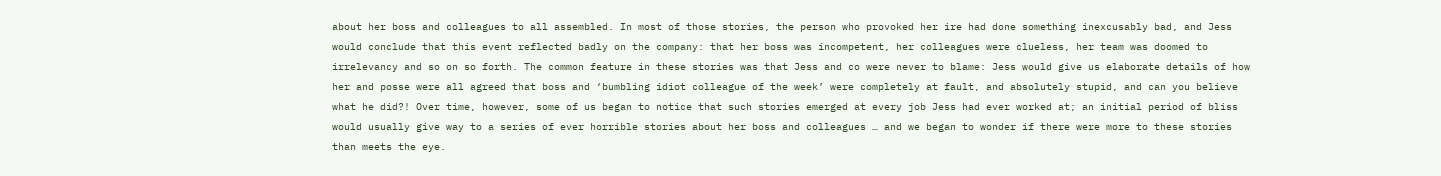about her boss and colleagues to all assembled. In most of those stories, the person who provoked her ire had done something inexcusably bad, and Jess would conclude that this event reflected badly on the company: that her boss was incompetent, her colleagues were clueless, her team was doomed to irrelevancy and so on so forth. The common feature in these stories was that Jess and co were never to blame: Jess would give us elaborate details of how her and posse were all agreed that boss and ‘bumbling idiot colleague of the week’ were completely at fault, and absolutely stupid, and can you believe what he did?! Over time, however, some of us began to notice that such stories emerged at every job Jess had ever worked at; an initial period of bliss would usually give way to a series of ever horrible stories about her boss and colleagues … and we began to wonder if there were more to these stories than meets the eye.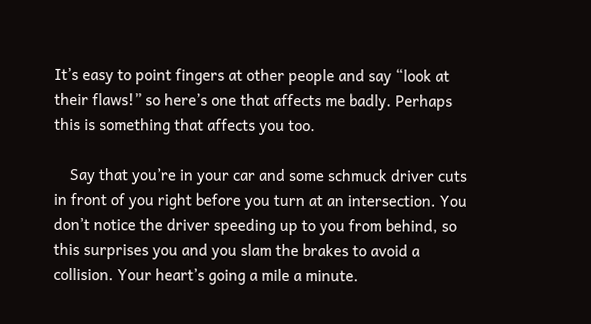It’s easy to point fingers at other people and say “look at their flaws!” so here’s one that affects me badly. Perhaps this is something that affects you too.

    Say that you’re in your car and some schmuck driver cuts in front of you right before you turn at an intersection. You don’t notice the driver speeding up to you from behind, so this surprises you and you slam the brakes to avoid a collision. Your heart’s going a mile a minute.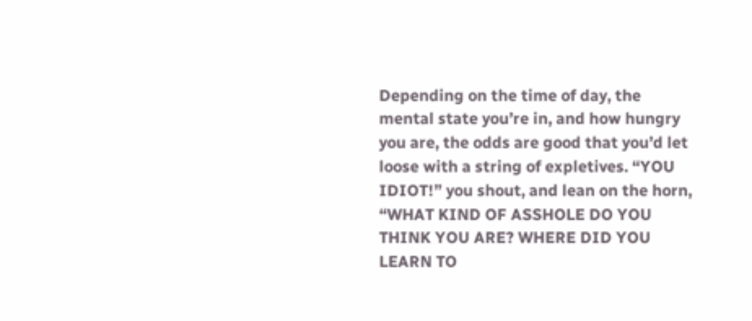Depending on the time of day, the mental state you’re in, and how hungry you are, the odds are good that you’d let loose with a string of expletives. “YOU IDIOT!” you shout, and lean on the horn, “WHAT KIND OF ASSHOLE DO YOU THINK YOU ARE? WHERE DID YOU LEARN TO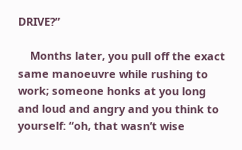DRIVE?”

    Months later, you pull off the exact same manoeuvre while rushing to work; someone honks at you long and loud and angry and you think to yourself: “oh, that wasn’t wise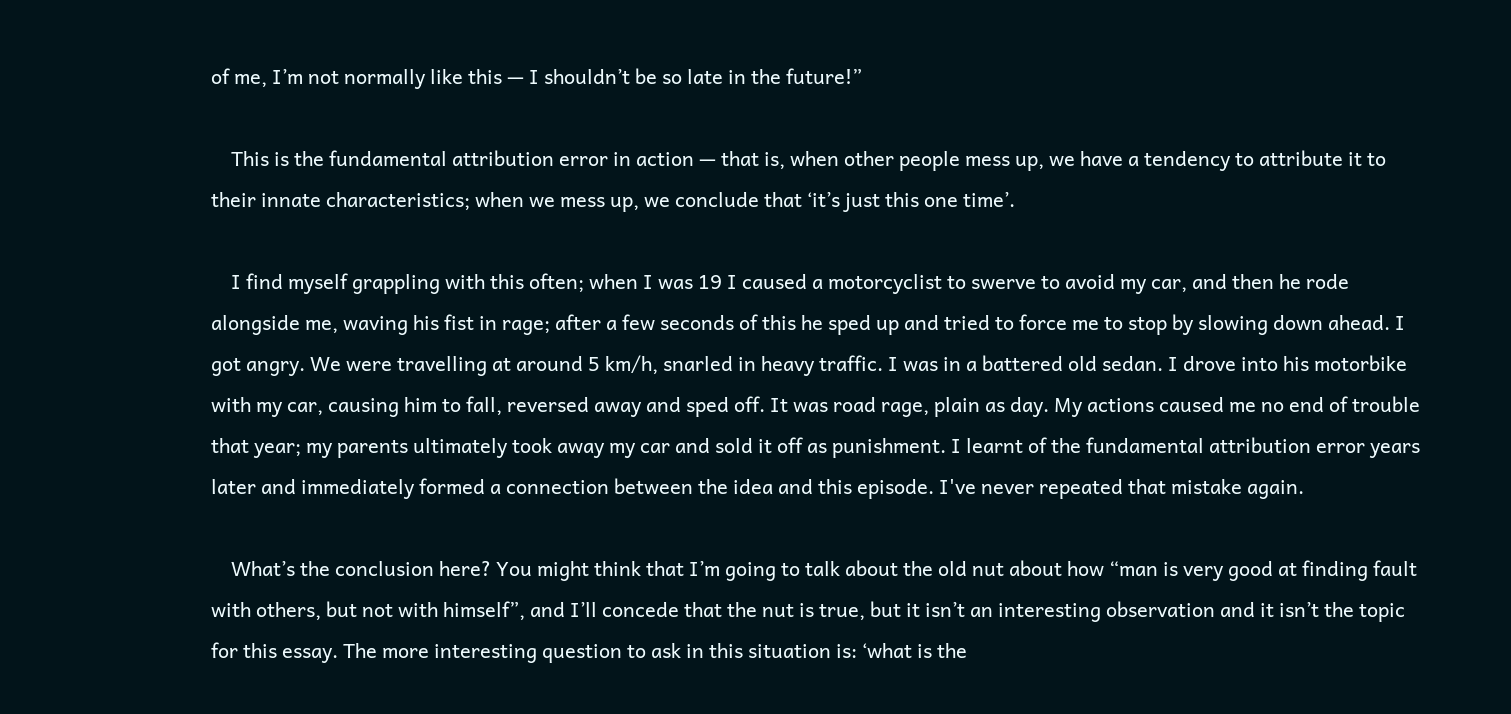of me, I’m not normally like this — I shouldn’t be so late in the future!”

    This is the fundamental attribution error in action — that is, when other people mess up, we have a tendency to attribute it to their innate characteristics; when we mess up, we conclude that ‘it’s just this one time’.

    I find myself grappling with this often; when I was 19 I caused a motorcyclist to swerve to avoid my car, and then he rode alongside me, waving his fist in rage; after a few seconds of this he sped up and tried to force me to stop by slowing down ahead. I got angry. We were travelling at around 5 km/h, snarled in heavy traffic. I was in a battered old sedan. I drove into his motorbike with my car, causing him to fall, reversed away and sped off. It was road rage, plain as day. My actions caused me no end of trouble that year; my parents ultimately took away my car and sold it off as punishment. I learnt of the fundamental attribution error years later and immediately formed a connection between the idea and this episode. I've never repeated that mistake again.

    What’s the conclusion here? You might think that I’m going to talk about the old nut about how “man is very good at finding fault with others, but not with himself”, and I’ll concede that the nut is true, but it isn’t an interesting observation and it isn’t the topic for this essay. The more interesting question to ask in this situation is: ‘what is the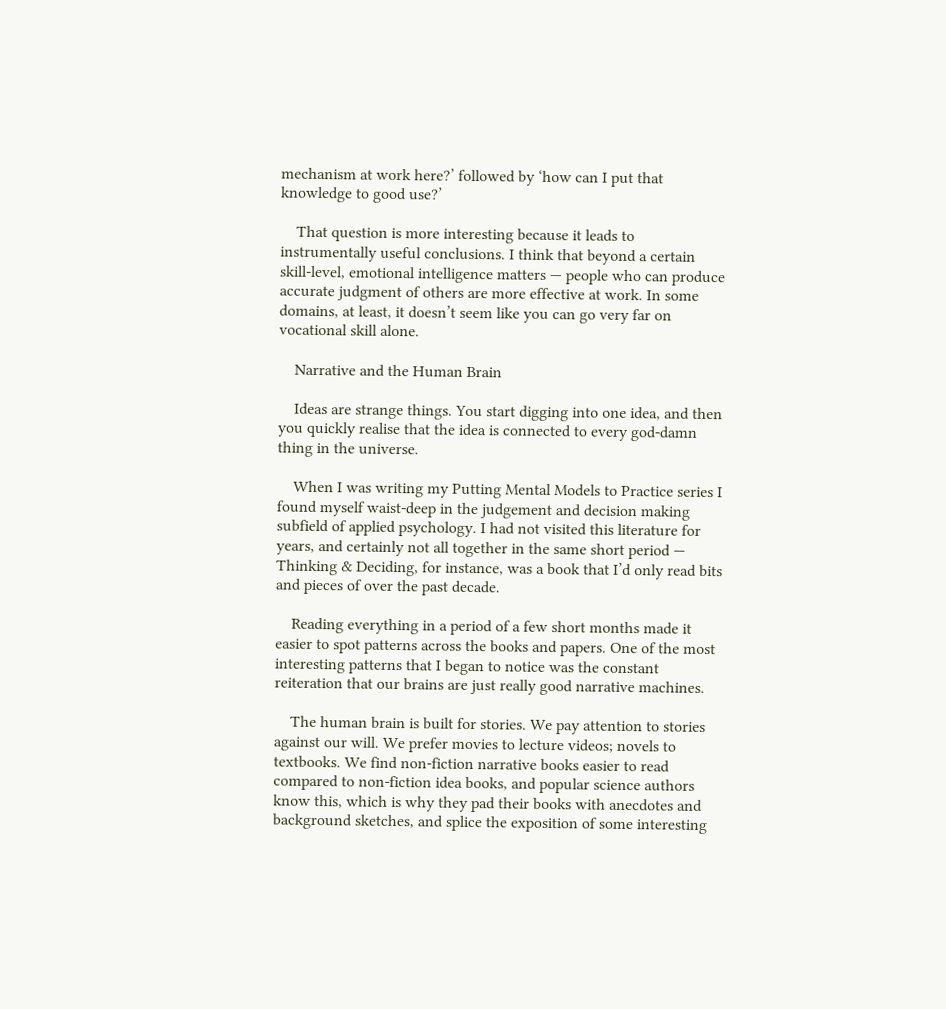mechanism at work here?’ followed by ‘how can I put that knowledge to good use?’

    That question is more interesting because it leads to instrumentally useful conclusions. I think that beyond a certain skill-level, emotional intelligence matters — people who can produce accurate judgment of others are more effective at work. In some domains, at least, it doesn’t seem like you can go very far on vocational skill alone.

    Narrative and the Human Brain

    Ideas are strange things. You start digging into one idea, and then you quickly realise that the idea is connected to every god-damn thing in the universe.

    When I was writing my Putting Mental Models to Practice series I found myself waist-deep in the judgement and decision making subfield of applied psychology. I had not visited this literature for years, and certainly not all together in the same short period — Thinking & Deciding, for instance, was a book that I’d only read bits and pieces of over the past decade.

    Reading everything in a period of a few short months made it easier to spot patterns across the books and papers. One of the most interesting patterns that I began to notice was the constant reiteration that our brains are just really good narrative machines.

    The human brain is built for stories. We pay attention to stories against our will. We prefer movies to lecture videos; novels to textbooks. We find non-fiction narrative books easier to read compared to non-fiction idea books, and popular science authors know this, which is why they pad their books with anecdotes and background sketches, and splice the exposition of some interesting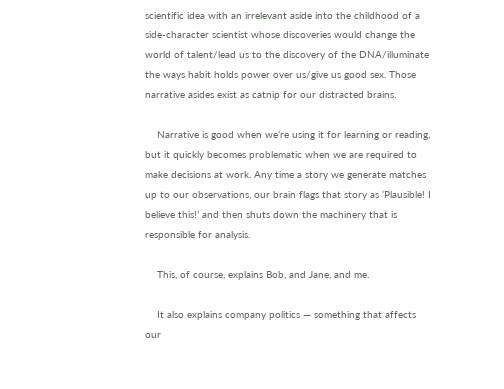scientific idea with an irrelevant aside into the childhood of a side-character scientist whose discoveries would change the world of talent/lead us to the discovery of the DNA/illuminate the ways habit holds power over us/give us good sex. Those narrative asides exist as catnip for our distracted brains.

    Narrative is good when we’re using it for learning or reading, but it quickly becomes problematic when we are required to make decisions at work. Any time a story we generate matches up to our observations, our brain flags that story as ‘Plausible! I believe this!’ and then shuts down the machinery that is responsible for analysis.

    This, of course, explains Bob, and Jane, and me.

    It also explains company politics — something that affects our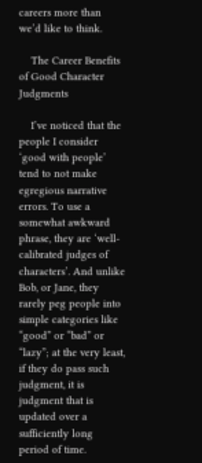careers more than we’d like to think.

    The Career Benefits of Good Character Judgments

    I’ve noticed that the people I consider ‘good with people’ tend to not make egregious narrative errors. To use a somewhat awkward phrase, they are ‘well-calibrated judges of characters’. And unlike Bob, or Jane, they rarely peg people into simple categories like “good” or “bad” or “lazy”; at the very least, if they do pass such judgment, it is judgment that is updated over a sufficiently long period of time.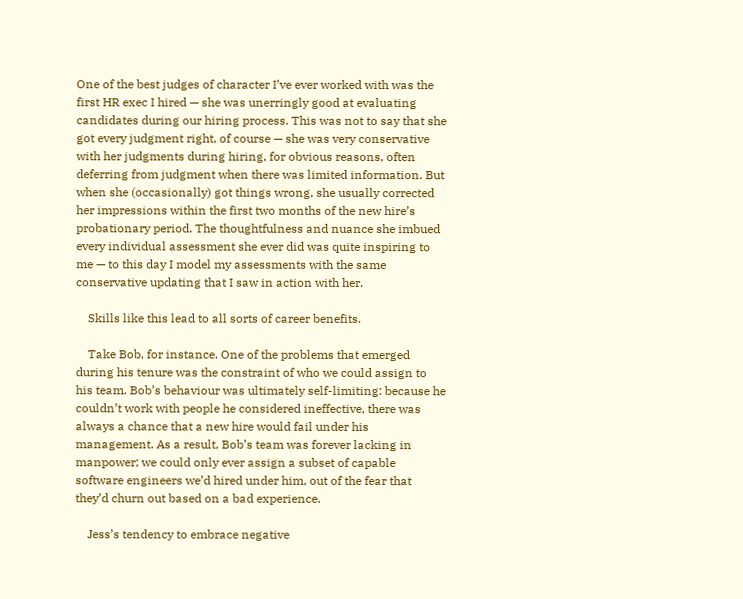One of the best judges of character I’ve ever worked with was the first HR exec I hired — she was unerringly good at evaluating candidates during our hiring process. This was not to say that she got every judgment right, of course — she was very conservative with her judgments during hiring, for obvious reasons, often deferring from judgment when there was limited information. But when she (occasionally) got things wrong, she usually corrected her impressions within the first two months of the new hire’s probationary period. The thoughtfulness and nuance she imbued every individual assessment she ever did was quite inspiring to me — to this day I model my assessments with the same conservative updating that I saw in action with her.

    Skills like this lead to all sorts of career benefits.

    Take Bob, for instance. One of the problems that emerged during his tenure was the constraint of who we could assign to his team. Bob’s behaviour was ultimately self-limiting: because he couldn’t work with people he considered ineffective, there was always a chance that a new hire would fail under his management. As a result, Bob’s team was forever lacking in manpower; we could only ever assign a subset of capable software engineers we’d hired under him, out of the fear that they’d churn out based on a bad experience.

    Jess’s tendency to embrace negative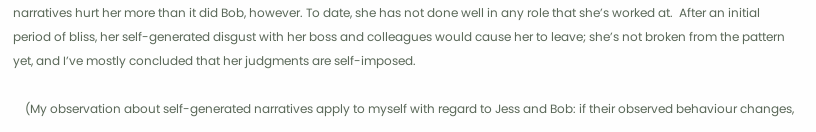narratives hurt her more than it did Bob, however. To date, she has not done well in any role that she’s worked at.  After an initial period of bliss, her self-generated disgust with her boss and colleagues would cause her to leave; she’s not broken from the pattern yet, and I’ve mostly concluded that her judgments are self-imposed.

    (My observation about self-generated narratives apply to myself with regard to Jess and Bob: if their observed behaviour changes,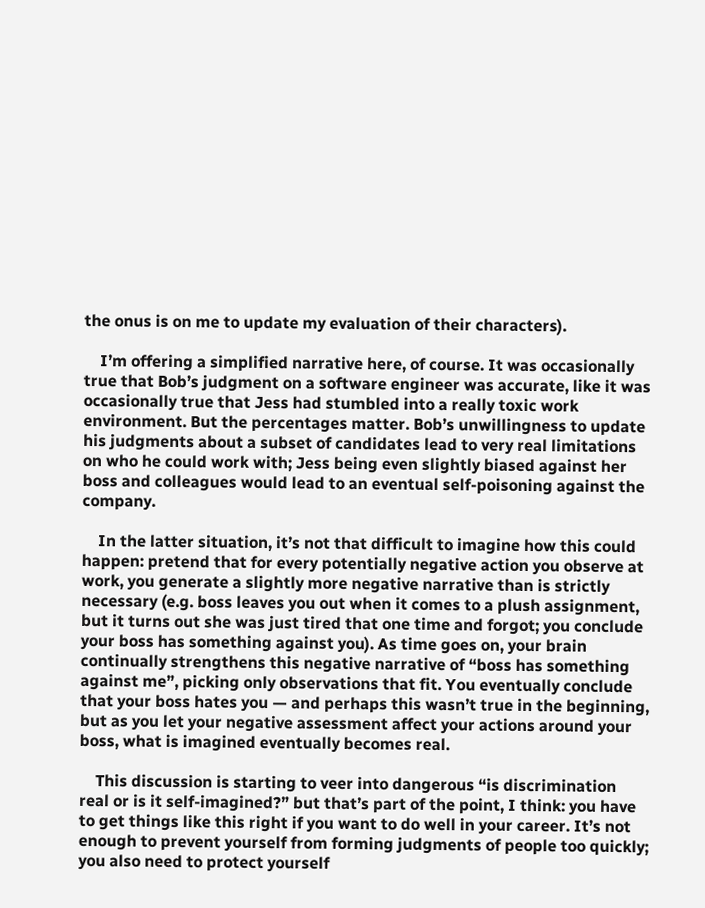the onus is on me to update my evaluation of their characters).

    I’m offering a simplified narrative here, of course. It was occasionally true that Bob’s judgment on a software engineer was accurate, like it was occasionally true that Jess had stumbled into a really toxic work environment. But the percentages matter. Bob’s unwillingness to update his judgments about a subset of candidates lead to very real limitations on who he could work with; Jess being even slightly biased against her boss and colleagues would lead to an eventual self-poisoning against the company.

    In the latter situation, it’s not that difficult to imagine how this could happen: pretend that for every potentially negative action you observe at work, you generate a slightly more negative narrative than is strictly necessary (e.g. boss leaves you out when it comes to a plush assignment, but it turns out she was just tired that one time and forgot; you conclude your boss has something against you). As time goes on, your brain continually strengthens this negative narrative of “boss has something against me”, picking only observations that fit. You eventually conclude that your boss hates you — and perhaps this wasn’t true in the beginning, but as you let your negative assessment affect your actions around your boss, what is imagined eventually becomes real.

    This discussion is starting to veer into dangerous “is discrimination real or is it self-imagined?” but that’s part of the point, I think: you have to get things like this right if you want to do well in your career. It’s not enough to prevent yourself from forming judgments of people too quickly; you also need to protect yourself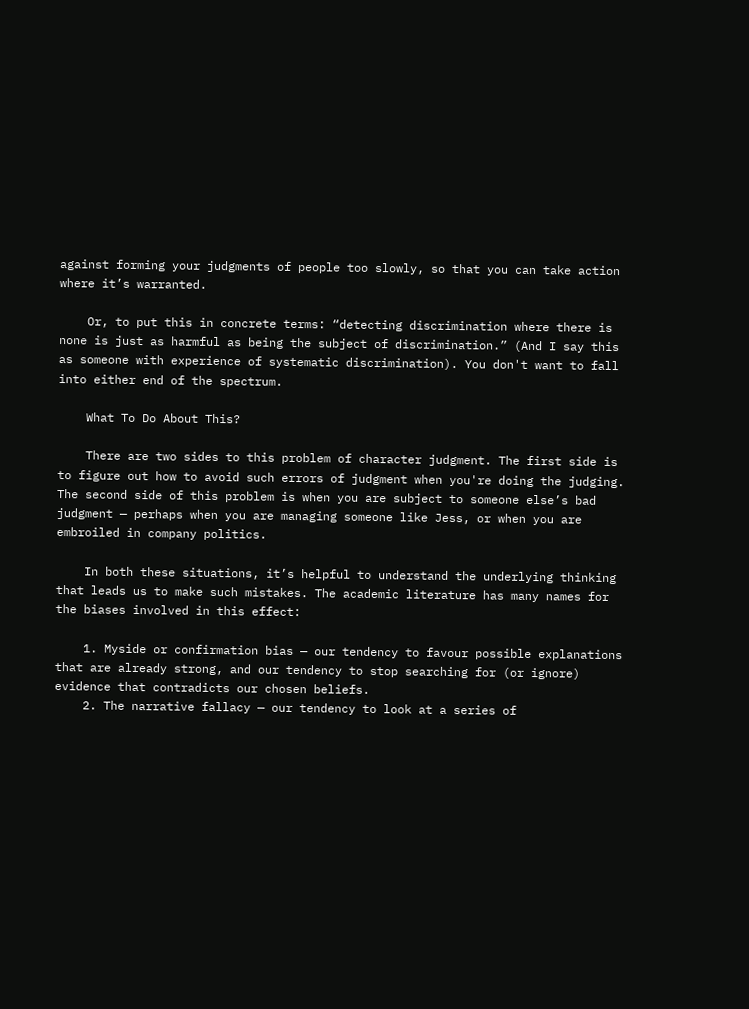against forming your judgments of people too slowly, so that you can take action where it’s warranted.

    Or, to put this in concrete terms: “detecting discrimination where there is none is just as harmful as being the subject of discrimination.” (And I say this as someone with experience of systematic discrimination). You don't want to fall into either end of the spectrum.

    What To Do About This?

    There are two sides to this problem of character judgment. The first side is to figure out how to avoid such errors of judgment when you're doing the judging. The second side of this problem is when you are subject to someone else’s bad judgment — perhaps when you are managing someone like Jess, or when you are embroiled in company politics.

    In both these situations, it’s helpful to understand the underlying thinking that leads us to make such mistakes. The academic literature has many names for the biases involved in this effect:

    1. Myside or confirmation bias — our tendency to favour possible explanations that are already strong, and our tendency to stop searching for (or ignore) evidence that contradicts our chosen beliefs.
    2. The narrative fallacy — our tendency to look at a series of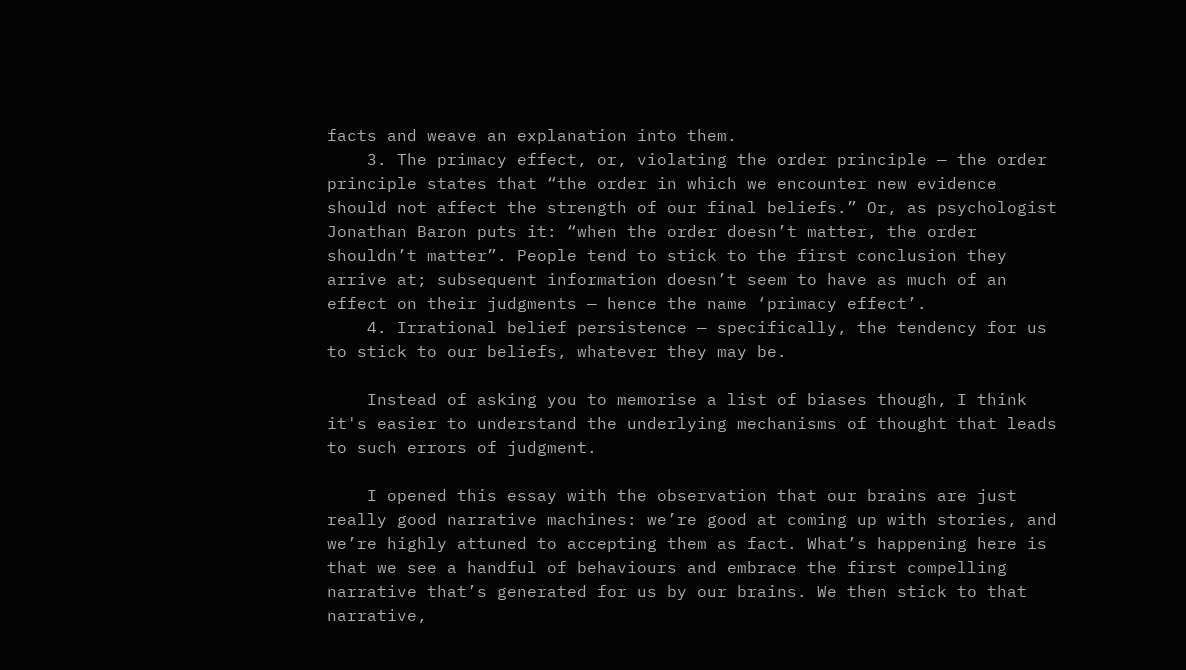facts and weave an explanation into them.
    3. The primacy effect, or, violating the order principle — the order principle states that “the order in which we encounter new evidence should not affect the strength of our final beliefs.” Or, as psychologist Jonathan Baron puts it: “when the order doesn’t matter, the order shouldn’t matter”. People tend to stick to the first conclusion they arrive at; subsequent information doesn’t seem to have as much of an effect on their judgments — hence the name ‘primacy effect’.
    4. Irrational belief persistence — specifically, the tendency for us to stick to our beliefs, whatever they may be.

    Instead of asking you to memorise a list of biases though, I think it's easier to understand the underlying mechanisms of thought that leads to such errors of judgment.

    I opened this essay with the observation that our brains are just really good narrative machines: we’re good at coming up with stories, and we’re highly attuned to accepting them as fact. What’s happening here is that we see a handful of behaviours and embrace the first compelling narrative that’s generated for us by our brains. We then stick to that narrative,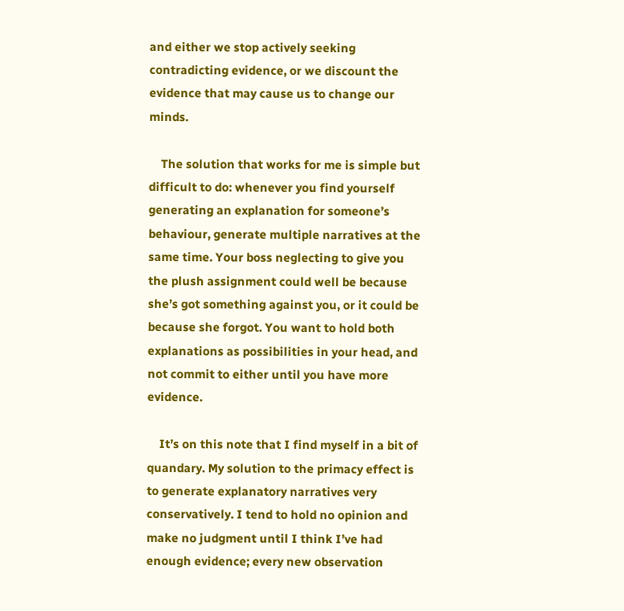and either we stop actively seeking contradicting evidence, or we discount the evidence that may cause us to change our minds.

    The solution that works for me is simple but difficult to do: whenever you find yourself generating an explanation for someone’s behaviour, generate multiple narratives at the same time. Your boss neglecting to give you the plush assignment could well be because she’s got something against you, or it could be because she forgot. You want to hold both explanations as possibilities in your head, and not commit to either until you have more evidence.

    It’s on this note that I find myself in a bit of quandary. My solution to the primacy effect is to generate explanatory narratives very conservatively. I tend to hold no opinion and make no judgment until I think I’ve had enough evidence; every new observation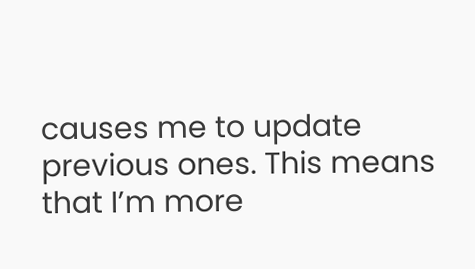causes me to update previous ones. This means that I’m more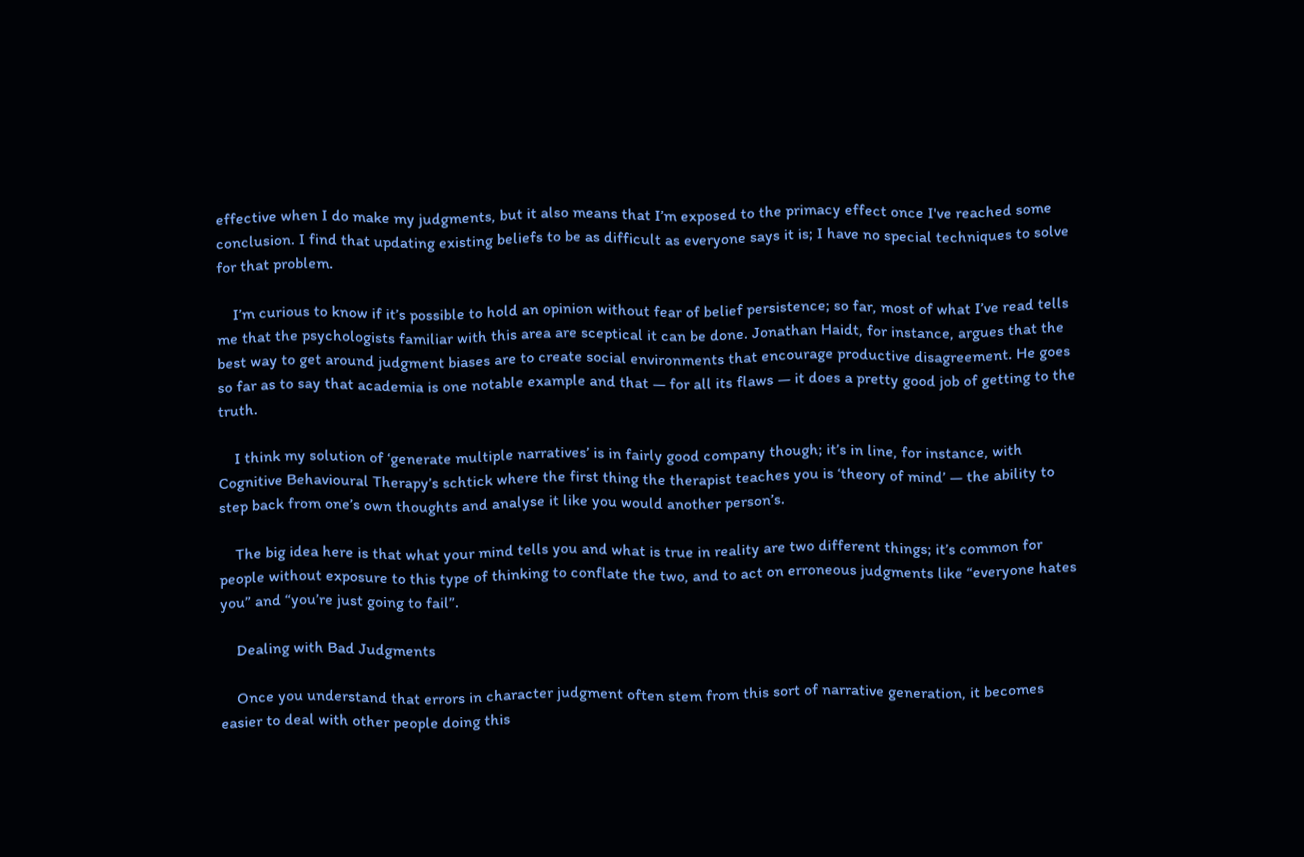effective when I do make my judgments, but it also means that I’m exposed to the primacy effect once I've reached some conclusion. I find that updating existing beliefs to be as difficult as everyone says it is; I have no special techniques to solve for that problem.

    I’m curious to know if it’s possible to hold an opinion without fear of belief persistence; so far, most of what I’ve read tells me that the psychologists familiar with this area are sceptical it can be done. Jonathan Haidt, for instance, argues that the best way to get around judgment biases are to create social environments that encourage productive disagreement. He goes so far as to say that academia is one notable example and that — for all its flaws — it does a pretty good job of getting to the truth.

    I think my solution of ‘generate multiple narratives’ is in fairly good company though; it’s in line, for instance, with Cognitive Behavioural Therapy’s schtick where the first thing the therapist teaches you is ‘theory of mind’ — the ability to step back from one’s own thoughts and analyse it like you would another person’s.

    The big idea here is that what your mind tells you and what is true in reality are two different things; it’s common for people without exposure to this type of thinking to conflate the two, and to act on erroneous judgments like “everyone hates you” and “you’re just going to fail”.

    Dealing with Bad Judgments

    Once you understand that errors in character judgment often stem from this sort of narrative generation, it becomes easier to deal with other people doing this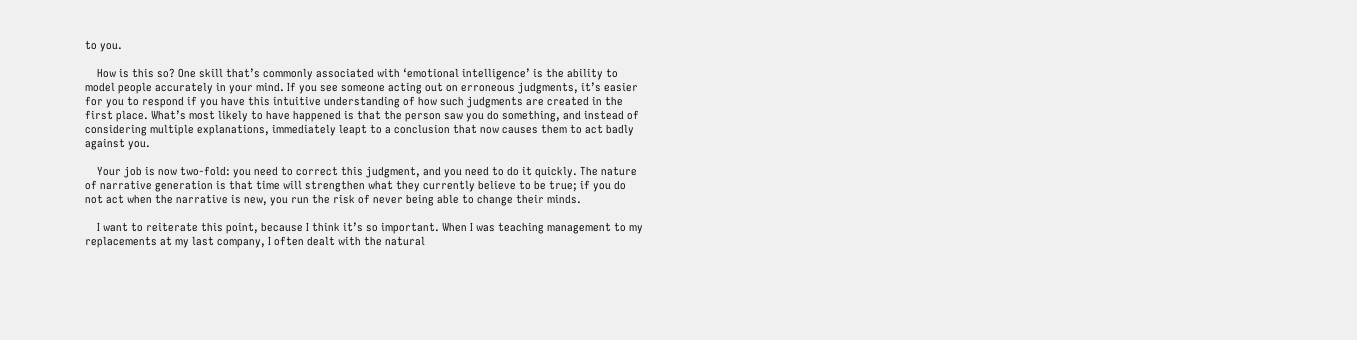to you.

    How is this so? One skill that’s commonly associated with ‘emotional intelligence’ is the ability to model people accurately in your mind. If you see someone acting out on erroneous judgments, it’s easier for you to respond if you have this intuitive understanding of how such judgments are created in the first place. What’s most likely to have happened is that the person saw you do something, and instead of considering multiple explanations, immediately leapt to a conclusion that now causes them to act badly against you.

    Your job is now two-fold: you need to correct this judgment, and you need to do it quickly. The nature of narrative generation is that time will strengthen what they currently believe to be true; if you do not act when the narrative is new, you run the risk of never being able to change their minds.

    I want to reiterate this point, because I think it’s so important. When I was teaching management to my replacements at my last company, I often dealt with the natural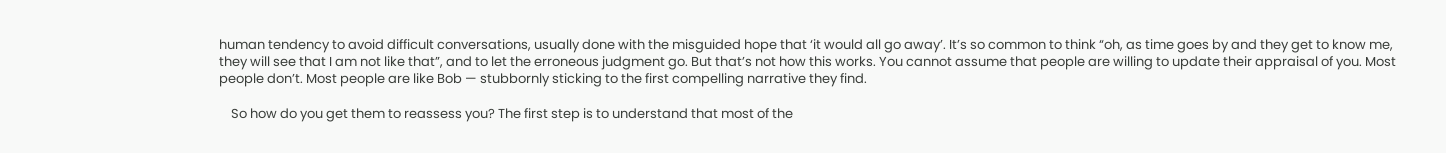human tendency to avoid difficult conversations, usually done with the misguided hope that ‘it would all go away’. It’s so common to think “oh, as time goes by and they get to know me, they will see that I am not like that”, and to let the erroneous judgment go. But that’s not how this works. You cannot assume that people are willing to update their appraisal of you. Most people don’t. Most people are like Bob — stubbornly sticking to the first compelling narrative they find.

    So how do you get them to reassess you? The first step is to understand that most of the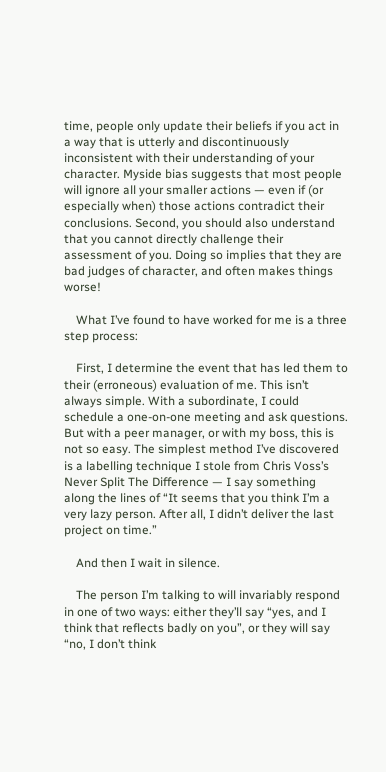time, people only update their beliefs if you act in a way that is utterly and discontinuously inconsistent with their understanding of your character. Myside bias suggests that most people will ignore all your smaller actions — even if (or especially when) those actions contradict their conclusions. Second, you should also understand that you cannot directly challenge their assessment of you. Doing so implies that they are bad judges of character, and often makes things worse!

    What I’ve found to have worked for me is a three step process:

    First, I determine the event that has led them to their (erroneous) evaluation of me. This isn’t always simple. With a subordinate, I could schedule a one-on-one meeting and ask questions. But with a peer manager, or with my boss, this is not so easy. The simplest method I’ve discovered is a labelling technique I stole from Chris Voss’s Never Split The Difference — I say something along the lines of “It seems that you think I’m a very lazy person. After all, I didn’t deliver the last project on time.”

    And then I wait in silence.

    The person I’m talking to will invariably respond in one of two ways: either they’ll say “yes, and I think that reflects badly on you”, or they will say “no, I don’t think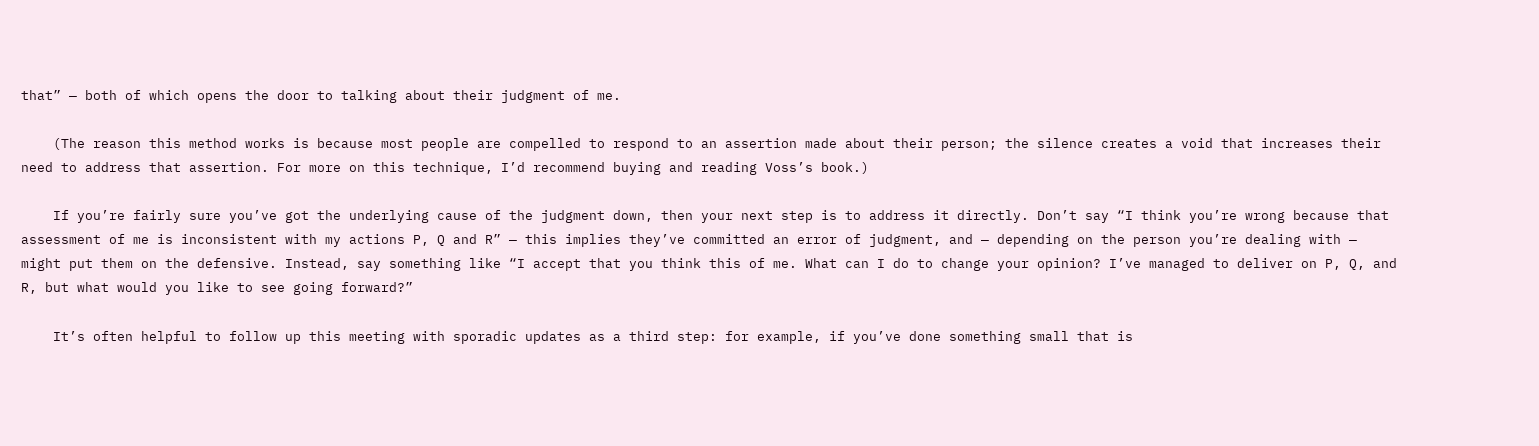that” — both of which opens the door to talking about their judgment of me.

    (The reason this method works is because most people are compelled to respond to an assertion made about their person; the silence creates a void that increases their need to address that assertion. For more on this technique, I’d recommend buying and reading Voss’s book.)

    If you’re fairly sure you’ve got the underlying cause of the judgment down, then your next step is to address it directly. Don’t say “I think you’re wrong because that assessment of me is inconsistent with my actions P, Q and R” — this implies they’ve committed an error of judgment, and — depending on the person you’re dealing with — might put them on the defensive. Instead, say something like “I accept that you think this of me. What can I do to change your opinion? I’ve managed to deliver on P, Q, and R, but what would you like to see going forward?”

    It’s often helpful to follow up this meeting with sporadic updates as a third step: for example, if you’ve done something small that is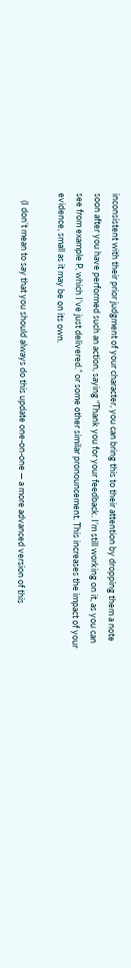inconsistent with their prior judgment of your character, you can bring this to their attention by dropping them a note soon after you have performed such an action, saying “Thank you for your feedback. I’m still working on it, as you can see from example P, which I’ve just delivered.” or some other similar pronouncement. This increases the impact of your evidence, small as it may be on its own.

    (I don’t mean to say that you should always do this update one-on-one — a more advanced version of this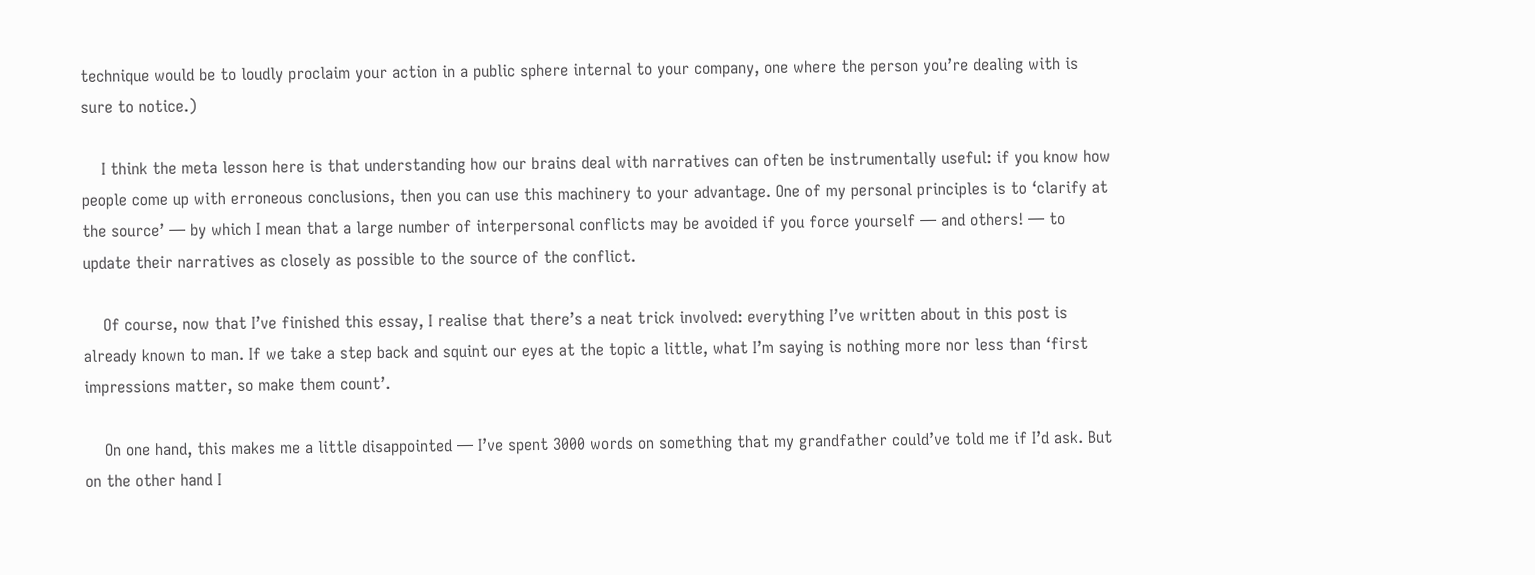technique would be to loudly proclaim your action in a public sphere internal to your company, one where the person you’re dealing with is sure to notice.)

    I think the meta lesson here is that understanding how our brains deal with narratives can often be instrumentally useful: if you know how people come up with erroneous conclusions, then you can use this machinery to your advantage. One of my personal principles is to ‘clarify at the source’ — by which I mean that a large number of interpersonal conflicts may be avoided if you force yourself — and others! — to update their narratives as closely as possible to the source of the conflict.

    Of course, now that I’ve finished this essay, I realise that there’s a neat trick involved: everything I’ve written about in this post is already known to man. If we take a step back and squint our eyes at the topic a little, what I’m saying is nothing more nor less than ‘first impressions matter, so make them count’.

    On one hand, this makes me a little disappointed — I’ve spent 3000 words on something that my grandfather could’ve told me if I’d ask. But on the other hand I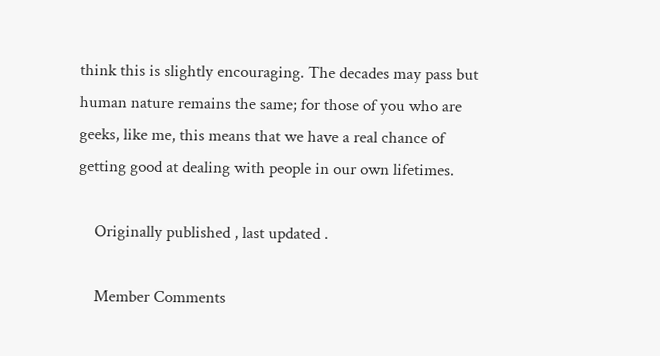think this is slightly encouraging. The decades may pass but human nature remains the same; for those of you who are geeks, like me, this means that we have a real chance of getting good at dealing with people in our own lifetimes.

    Originally published , last updated .

    Member Comments